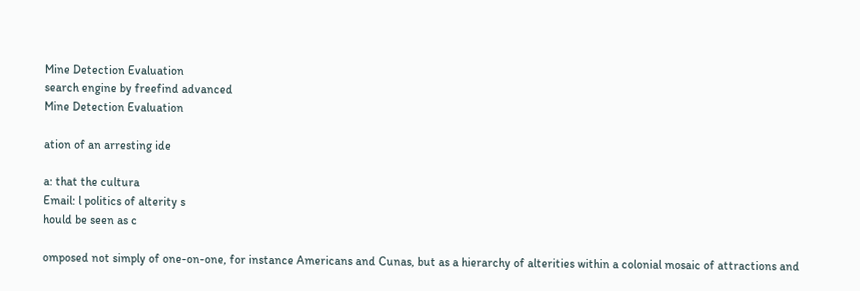Mine Detection Evaluation
search engine by freefind advanced
Mine Detection Evaluation

ation of an arresting ide

a: that the cultura
Email: l politics of alterity s
hould be seen as c

omposed not simply of one-on-one, for instance Americans and Cunas, but as a hierarchy of alterities within a colonial mosaic of attractions and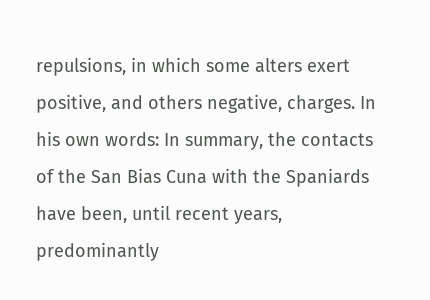repulsions, in which some alters exert positive, and others negative, charges. In his own words: In summary, the contacts of the San Bias Cuna with the Spaniards have been, until recent years, predominantly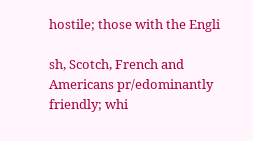hostile; those with the Engli

sh, Scotch, French and Americans pr/edominantly friendly; whi